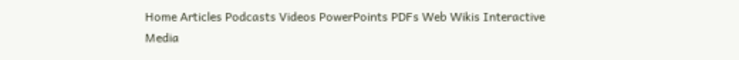Home Articles Podcasts Videos PowerPoints PDFs Web Wikis Interactive Media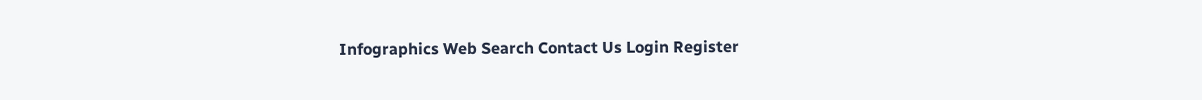Infographics Web Search Contact Us Login Register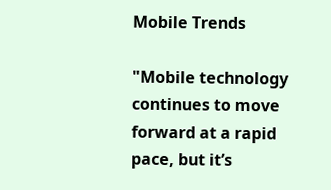Mobile Trends

"Mobile technology continues to move forward at a rapid pace, but it’s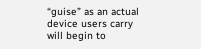“guise” as an actual device users carry will begin to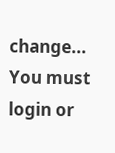change...
You must login or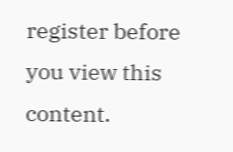register before you view this content.